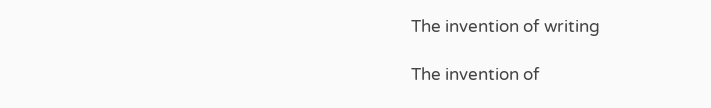The invention of writing

The invention of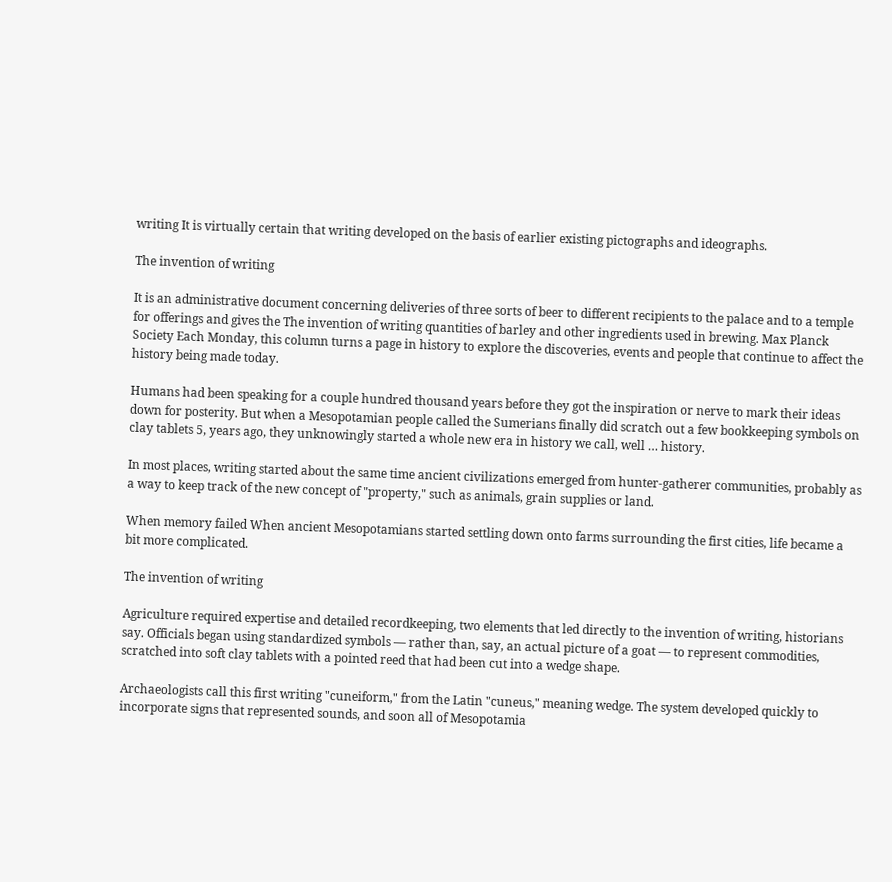writing It is virtually certain that writing developed on the basis of earlier existing pictographs and ideographs.

The invention of writing

It is an administrative document concerning deliveries of three sorts of beer to different recipients to the palace and to a temple for offerings and gives the The invention of writing quantities of barley and other ingredients used in brewing. Max Planck Society Each Monday, this column turns a page in history to explore the discoveries, events and people that continue to affect the history being made today.

Humans had been speaking for a couple hundred thousand years before they got the inspiration or nerve to mark their ideas down for posterity. But when a Mesopotamian people called the Sumerians finally did scratch out a few bookkeeping symbols on clay tablets 5, years ago, they unknowingly started a whole new era in history we call, well … history.

In most places, writing started about the same time ancient civilizations emerged from hunter-gatherer communities, probably as a way to keep track of the new concept of "property," such as animals, grain supplies or land.

When memory failed When ancient Mesopotamians started settling down onto farms surrounding the first cities, life became a bit more complicated.

The invention of writing

Agriculture required expertise and detailed recordkeeping, two elements that led directly to the invention of writing, historians say. Officials began using standardized symbols — rather than, say, an actual picture of a goat — to represent commodities, scratched into soft clay tablets with a pointed reed that had been cut into a wedge shape.

Archaeologists call this first writing "cuneiform," from the Latin "cuneus," meaning wedge. The system developed quickly to incorporate signs that represented sounds, and soon all of Mesopotamia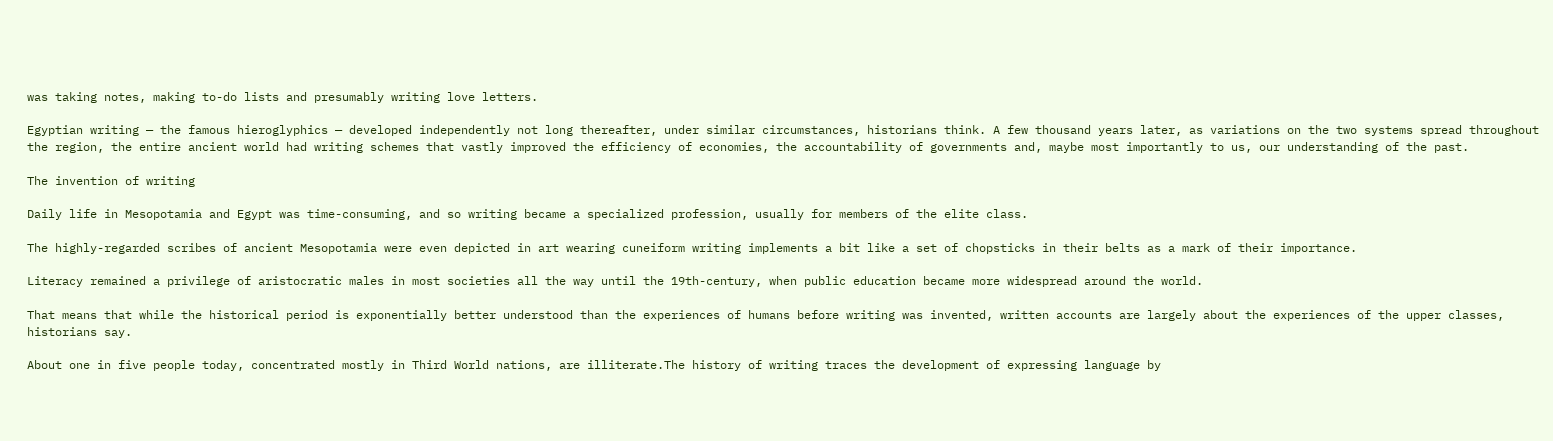was taking notes, making to-do lists and presumably writing love letters.

Egyptian writing — the famous hieroglyphics — developed independently not long thereafter, under similar circumstances, historians think. A few thousand years later, as variations on the two systems spread throughout the region, the entire ancient world had writing schemes that vastly improved the efficiency of economies, the accountability of governments and, maybe most importantly to us, our understanding of the past.

The invention of writing

Daily life in Mesopotamia and Egypt was time-consuming, and so writing became a specialized profession, usually for members of the elite class.

The highly-regarded scribes of ancient Mesopotamia were even depicted in art wearing cuneiform writing implements a bit like a set of chopsticks in their belts as a mark of their importance.

Literacy remained a privilege of aristocratic males in most societies all the way until the 19th-century, when public education became more widespread around the world.

That means that while the historical period is exponentially better understood than the experiences of humans before writing was invented, written accounts are largely about the experiences of the upper classes, historians say.

About one in five people today, concentrated mostly in Third World nations, are illiterate.The history of writing traces the development of expressing language by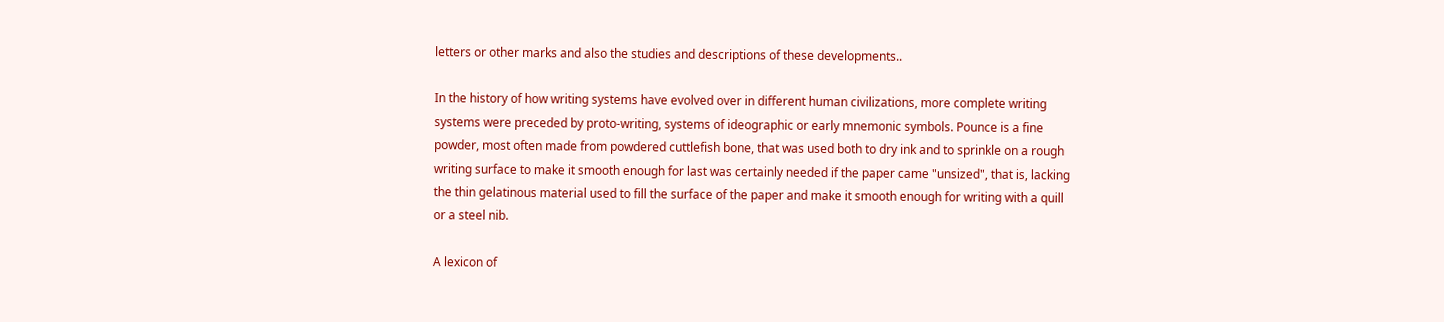letters or other marks and also the studies and descriptions of these developments..

In the history of how writing systems have evolved over in different human civilizations, more complete writing systems were preceded by proto-writing, systems of ideographic or early mnemonic symbols. Pounce is a fine powder, most often made from powdered cuttlefish bone, that was used both to dry ink and to sprinkle on a rough writing surface to make it smooth enough for last was certainly needed if the paper came "unsized", that is, lacking the thin gelatinous material used to fill the surface of the paper and make it smooth enough for writing with a quill or a steel nib.

A lexicon of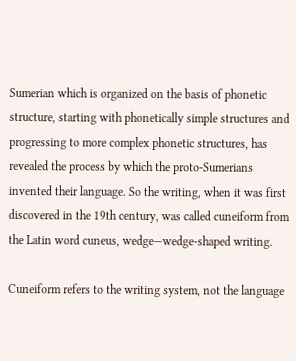Sumerian which is organized on the basis of phonetic structure, starting with phonetically simple structures and progressing to more complex phonetic structures, has revealed the process by which the proto-Sumerians invented their language. So the writing, when it was first discovered in the 19th century, was called cuneiform from the Latin word cuneus, wedge—wedge-shaped writing.

Cuneiform refers to the writing system, not the language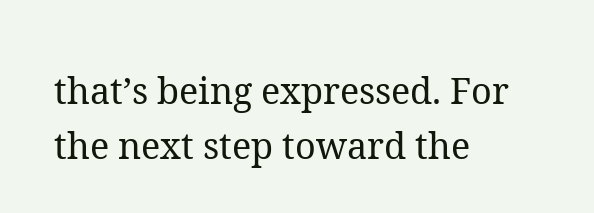that’s being expressed. For the next step toward the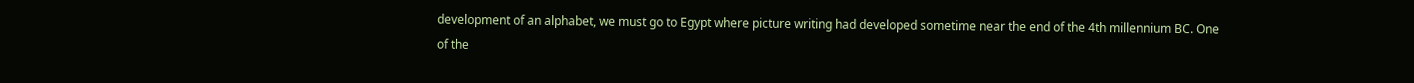development of an alphabet, we must go to Egypt where picture writing had developed sometime near the end of the 4th millennium BC. One of the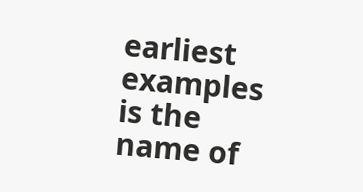earliest examples is the name of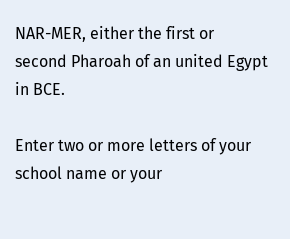NAR-MER, either the first or second Pharoah of an united Egypt in BCE.

Enter two or more letters of your school name or your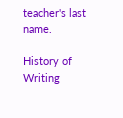teacher's last name.

History of Writing